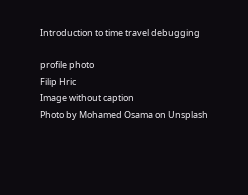Introduction to time travel debugging

profile photo
Filip Hric
Image without caption
Photo by Mohamed Osama on Unsplash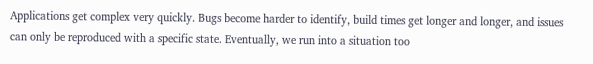Applications get complex very quickly. Bugs become harder to identify, build times get longer and longer, and issues can only be reproduced with a specific state. Eventually, we run into a situation too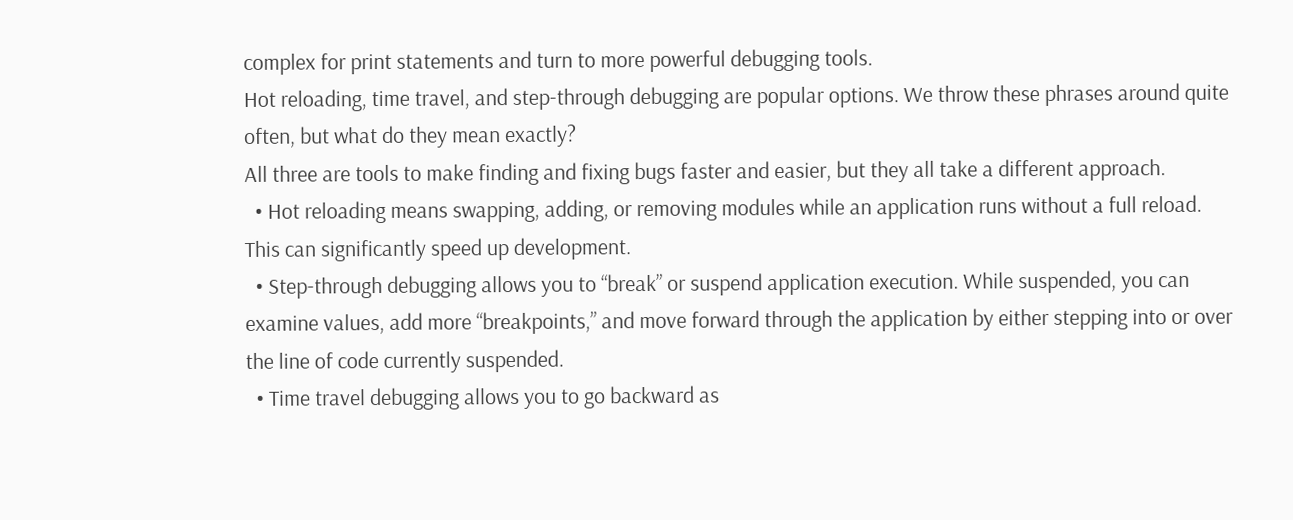complex for print statements and turn to more powerful debugging tools.
Hot reloading, time travel, and step-through debugging are popular options. We throw these phrases around quite often, but what do they mean exactly?
All three are tools to make finding and fixing bugs faster and easier, but they all take a different approach.
  • Hot reloading means swapping, adding, or removing modules while an application runs without a full reload. This can significantly speed up development.
  • Step-through debugging allows you to “break” or suspend application execution. While suspended, you can examine values, add more “breakpoints,” and move forward through the application by either stepping into or over the line of code currently suspended.
  • Time travel debugging allows you to go backward as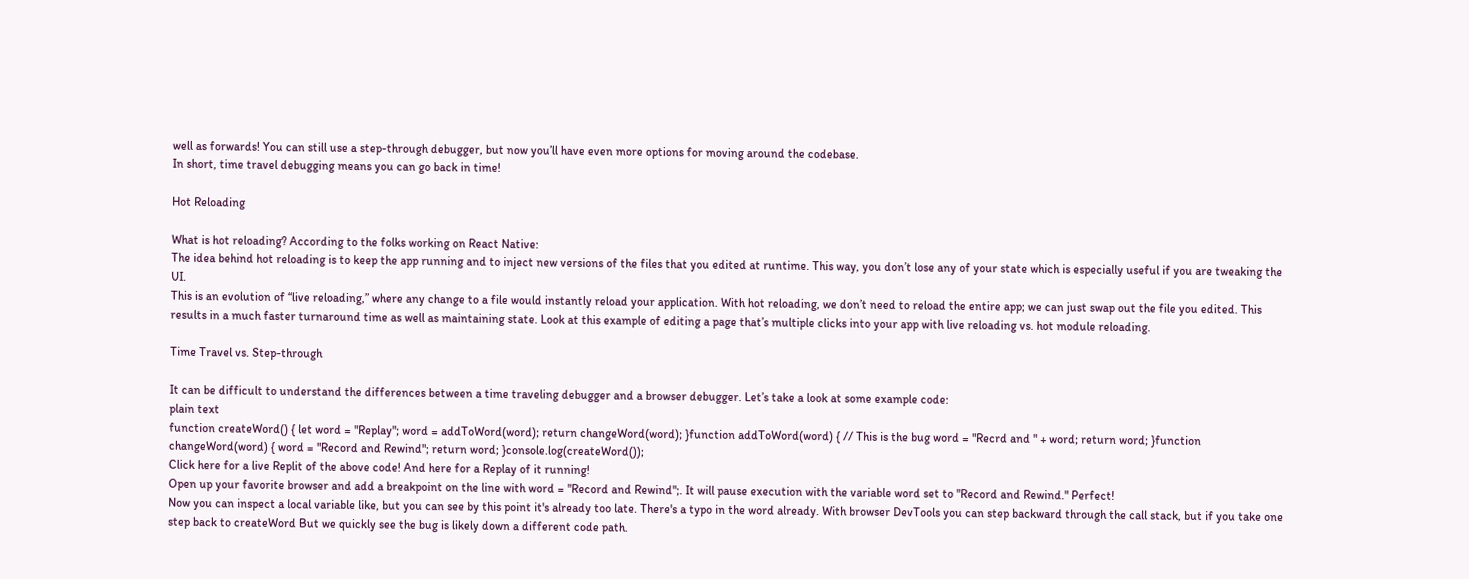well as forwards! You can still use a step-through debugger, but now you’ll have even more options for moving around the codebase.
In short, time travel debugging means you can go back in time!

Hot Reloading

What is hot reloading? According to the folks working on React Native:
The idea behind hot reloading is to keep the app running and to inject new versions of the files that you edited at runtime. This way, you don’t lose any of your state which is especially useful if you are tweaking the UI.
This is an evolution of “live reloading,” where any change to a file would instantly reload your application. With hot reloading, we don’t need to reload the entire app; we can just swap out the file you edited. This results in a much faster turnaround time as well as maintaining state. Look at this example of editing a page that’s multiple clicks into your app with live reloading vs. hot module reloading.

Time Travel vs. Step-through

It can be difficult to understand the differences between a time traveling debugger and a browser debugger. Let’s take a look at some example code:
plain text
function createWord() { let word = "Replay"; word = addToWord(word); return changeWord(word); }function addToWord(word) { // This is the bug word = "Recrd and " + word; return word; }function changeWord(word) { word = "Record and Rewind"; return word; }console.log(createWord());
Click here for a live Replit of the above code! And here for a Replay of it running!
Open up your favorite browser and add a breakpoint on the line with word = "Record and Rewind";. It will pause execution with the variable word set to "Record and Rewind." Perfect!
Now you can inspect a local variable like, but you can see by this point it's already too late. There's a typo in the word already. With browser DevTools you can step backward through the call stack, but if you take one step back to createWord But we quickly see the bug is likely down a different code path.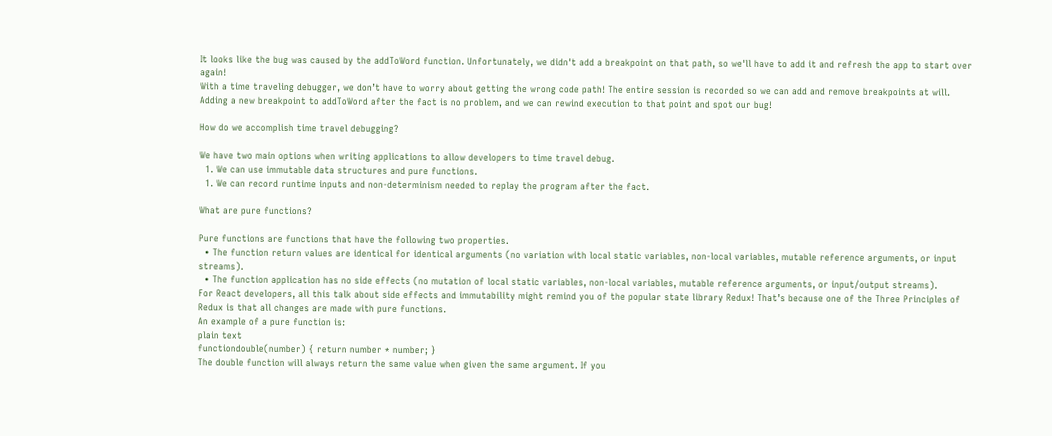It looks like the bug was caused by the addToWord function. Unfortunately, we didn't add a breakpoint on that path, so we'll have to add it and refresh the app to start over again!
With a time traveling debugger, we don’t have to worry about getting the wrong code path! The entire session is recorded so we can add and remove breakpoints at will. Adding a new breakpoint to addToWord after the fact is no problem, and we can rewind execution to that point and spot our bug!

How do we accomplish time travel debugging?

We have two main options when writing applications to allow developers to time travel debug.
  1. We can use immutable data structures and pure functions.
  1. We can record runtime inputs and non-determinism needed to replay the program after the fact.

What are pure functions?

Pure functions are functions that have the following two properties.
  • The function return values are identical for identical arguments (no variation with local static variables, non-local variables, mutable reference arguments, or input streams).
  • The function application has no side effects (no mutation of local static variables, non-local variables, mutable reference arguments, or input/output streams).
For React developers, all this talk about side effects and immutability might remind you of the popular state library Redux! That’s because one of the Three Principles of Redux is that all changes are made with pure functions.
An example of a pure function is:
plain text
functiondouble(number) { return number * number; }
The double function will always return the same value when given the same argument. If you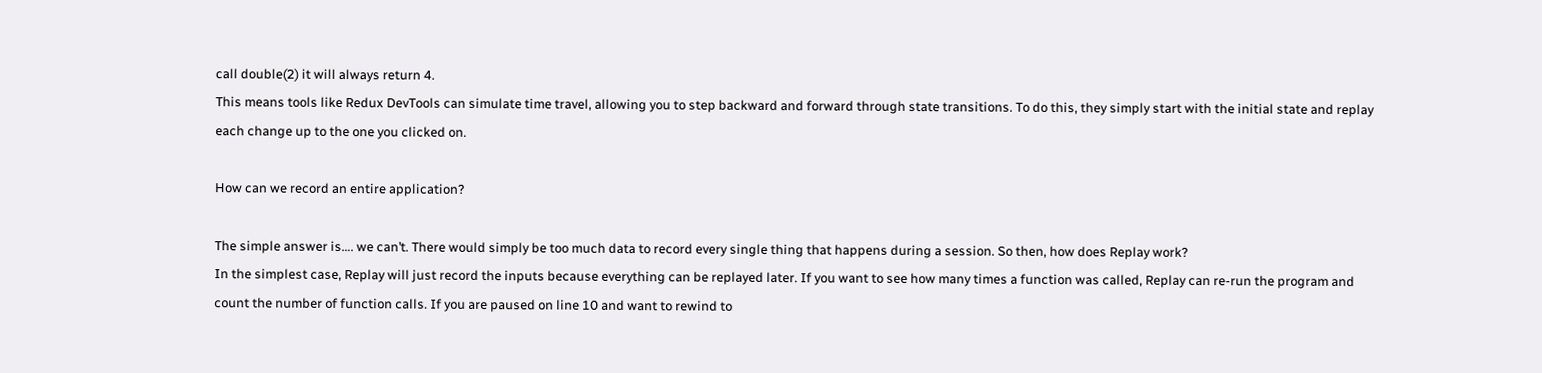call double(2) it will always return 4.
This means tools like Redux DevTools can simulate time travel, allowing you to step backward and forward through state transitions. To do this, they simply start with the initial state and replay each change up to the one you clicked on.

How can we record an entire application?

The simple answer is…. we can’t. There would simply be too much data to record every single thing that happens during a session. So then, how does Replay work?
In the simplest case, Replay will just record the inputs because everything can be replayed later. If you want to see how many times a function was called, Replay can re-run the program and count the number of function calls. If you are paused on line 10 and want to rewind to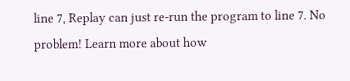line 7, Replay can just re-run the program to line 7. No problem! Learn more about how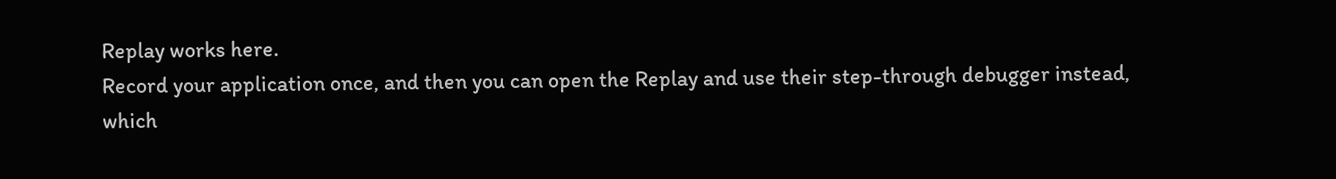Replay works here.
Record your application once, and then you can open the Replay and use their step-through debugger instead, which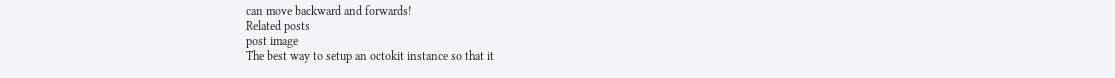can move backward and forwards!
Related posts
post image
The best way to setup an octokit instance so that it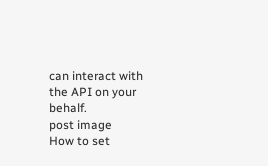can interact with the API on your behalf.
post image
How to set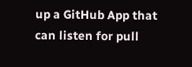up a GitHub App that can listen for pull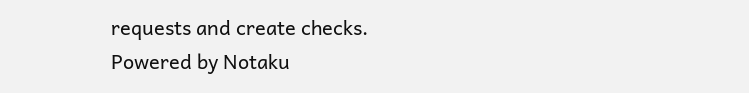requests and create checks.
Powered by Notaku